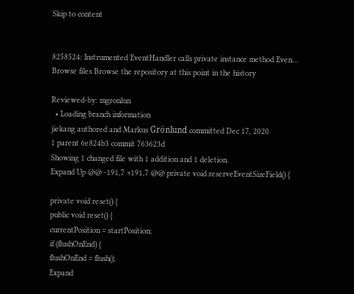Skip to content


8258524: Instrumented EventHandler calls private instance method Even…
Browse files Browse the repository at this point in the history

Reviewed-by: mgronlun
  • Loading branch information
jiekang authored and Markus Grönlund committed Dec 17, 2020
1 parent 6e824b3 commit 763623d
Showing 1 changed file with 1 addition and 1 deletion.
Expand Up @@ -191,7 +191,7 @@ private void reserveEventSizeField() {

private void reset() {
public void reset() {
currentPosition = startPosition;
if (flushOnEnd) {
flushOnEnd = flush();
Expand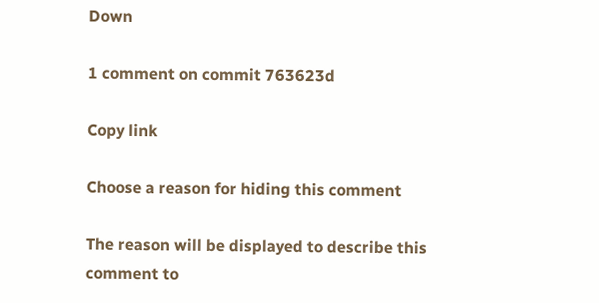Down

1 comment on commit 763623d

Copy link

Choose a reason for hiding this comment

The reason will be displayed to describe this comment to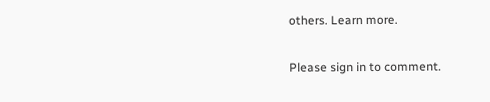others. Learn more.

Please sign in to comment.